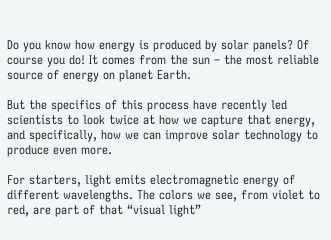Do you know how energy is produced by solar panels? Of course you do! It comes from the sun – the most reliable source of energy on planet Earth.

But the specifics of this process have recently led scientists to look twice at how we capture that energy, and specifically, how we can improve solar technology to produce even more.

For starters, light emits electromagnetic energy of different wavelengths. The colors we see, from violet to red, are part of that “visual light”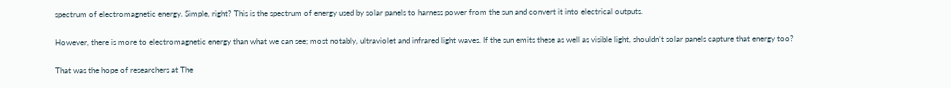spectrum of electromagnetic energy. Simple, right? This is the spectrum of energy used by solar panels to harness power from the sun and convert it into electrical outputs.

However, there is more to electromagnetic energy than what we can see; most notably, ultraviolet and infrared light waves. If the sun emits these as well as visible light, shouldn’t solar panels capture that energy too?

That was the hope of researchers at The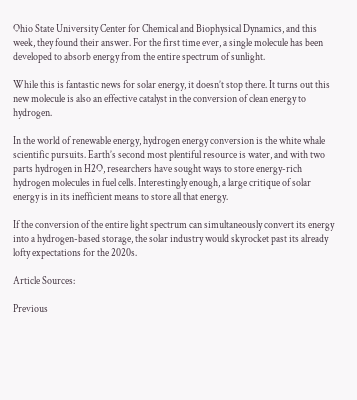Ohio State University Center for Chemical and Biophysical Dynamics, and this week, they found their answer. For the first time ever, a single molecule has been developed to absorb energy from the entire spectrum of sunlight.

While this is fantastic news for solar energy, it doesn’t stop there. It turns out this new molecule is also an effective catalyst in the conversion of clean energy to hydrogen.

In the world of renewable energy, hydrogen energy conversion is the white whale scientific pursuits. Earth’s second most plentiful resource is water, and with two parts hydrogen in H2O, researchers have sought ways to store energy-rich hydrogen molecules in fuel cells. Interestingly enough, a large critique of solar energy is in its inefficient means to store all that energy.

If the conversion of the entire light spectrum can simultaneously convert its energy into a hydrogen-based storage, the solar industry would skyrocket past its already lofty expectations for the 2020s.

Article Sources:

Previous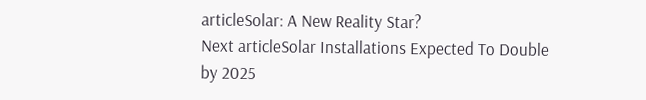articleSolar: A New Reality Star?
Next articleSolar Installations Expected To Double by 2025